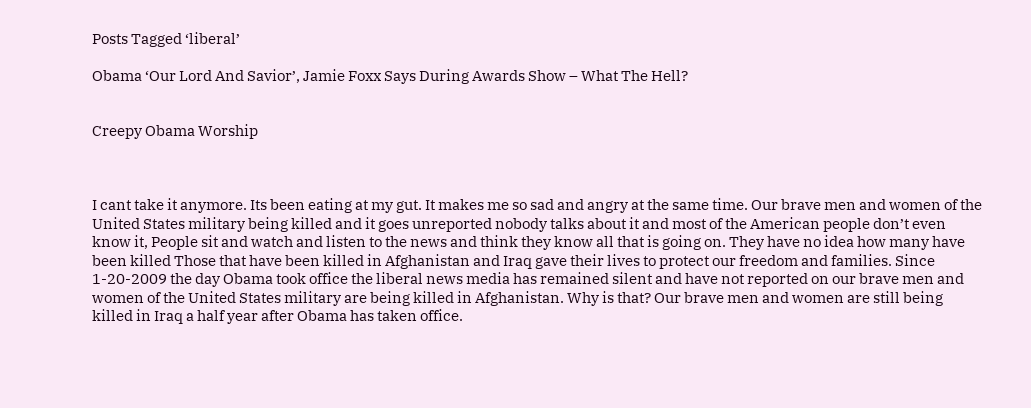Posts Tagged ‘liberal’

Obama ‘Our Lord And Savior’, Jamie Foxx Says During Awards Show – What The Hell?


Creepy Obama Worship



I cant take it anymore. Its been eating at my gut. It makes me so sad and angry at the same time. Our brave men and women of the United States military being killed and it goes unreported nobody talks about it and most of the American people don’t even know it, People sit and watch and listen to the news and think they know all that is going on. They have no idea how many have been killed Those that have been killed in Afghanistan and Iraq gave their lives to protect our freedom and families. Since 1-20-2009 the day Obama took office the liberal news media has remained silent and have not reported on our brave men and women of the United States military are being killed in Afghanistan. Why is that? Our brave men and women are still being killed in Iraq a half year after Obama has taken office.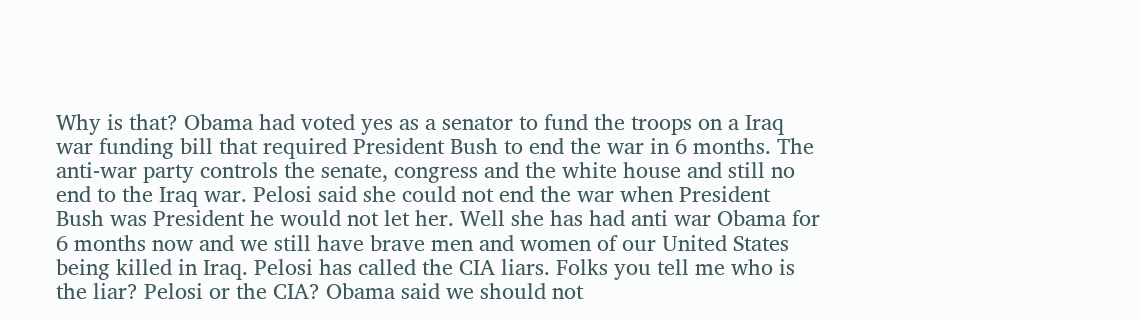Why is that? Obama had voted yes as a senator to fund the troops on a Iraq war funding bill that required President Bush to end the war in 6 months. The anti-war party controls the senate, congress and the white house and still no end to the Iraq war. Pelosi said she could not end the war when President Bush was President he would not let her. Well she has had anti war Obama for 6 months now and we still have brave men and women of our United States being killed in Iraq. Pelosi has called the CIA liars. Folks you tell me who is the liar? Pelosi or the CIA? Obama said we should not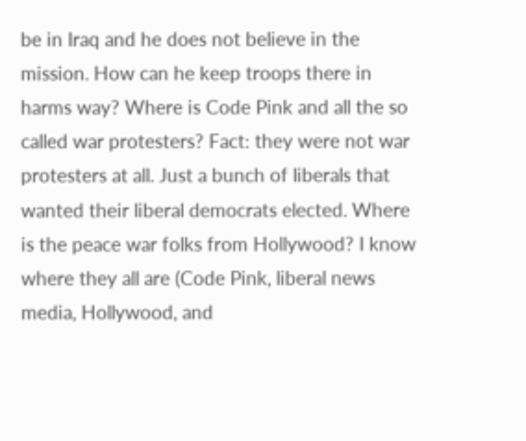be in Iraq and he does not believe in the mission. How can he keep troops there in harms way? Where is Code Pink and all the so called war protesters? Fact: they were not war protesters at all. Just a bunch of liberals that wanted their liberal democrats elected. Where is the peace war folks from Hollywood? I know where they all are (Code Pink, liberal news media, Hollywood, and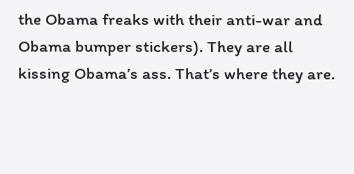the Obama freaks with their anti-war and Obama bumper stickers). They are all kissing Obama’s ass. That’s where they are.